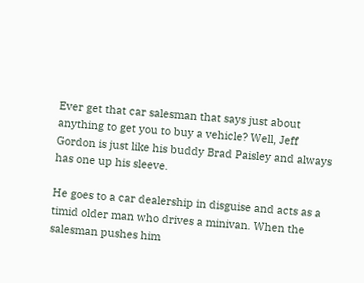Ever get that car salesman that says just about anything to get you to buy a vehicle? Well, Jeff Gordon is just like his buddy Brad Paisley and always has one up his sleeve.

He goes to a car dealership in disguise and acts as a timid older man who drives a minivan. When the salesman pushes him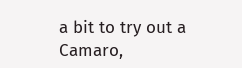a bit to try out a Camaro,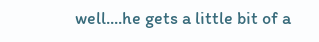well....he gets a little bit of a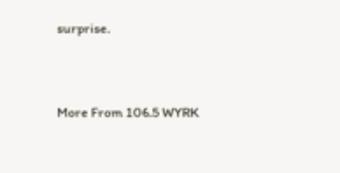surprise.


More From 106.5 WYRK